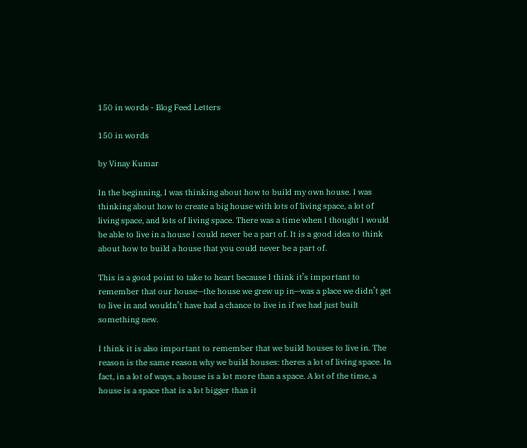150 in words - Blog Feed Letters

150 in words

by Vinay Kumar

In the beginning, I was thinking about how to build my own house. I was thinking about how to create a big house with lots of living space, a lot of living space, and lots of living space. There was a time when I thought I would be able to live in a house I could never be a part of. It is a good idea to think about how to build a house that you could never be a part of.

This is a good point to take to heart because I think it’s important to remember that our house—the house we grew up in—was a place we didn’t get to live in and wouldn’t have had a chance to live in if we had just built something new.

I think it is also important to remember that we build houses to live in. The reason is the same reason why we build houses: theres a lot of living space. In fact, in a lot of ways, a house is a lot more than a space. A lot of the time, a house is a space that is a lot bigger than it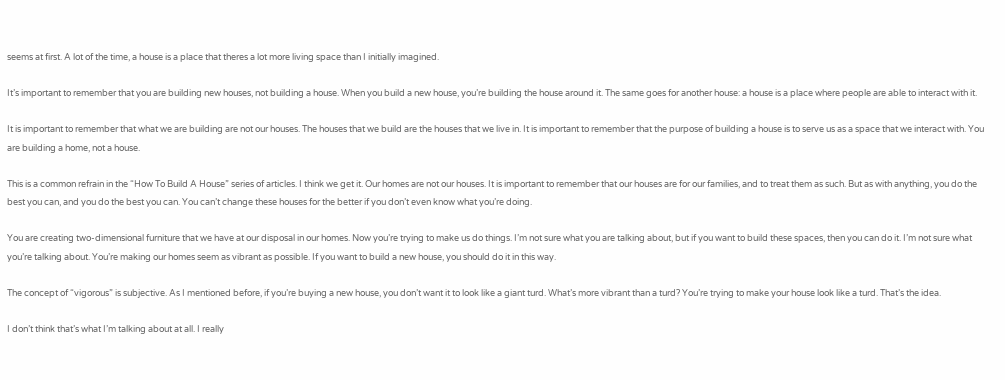seems at first. A lot of the time, a house is a place that theres a lot more living space than I initially imagined.

It’s important to remember that you are building new houses, not building a house. When you build a new house, you’re building the house around it. The same goes for another house: a house is a place where people are able to interact with it.

It is important to remember that what we are building are not our houses. The houses that we build are the houses that we live in. It is important to remember that the purpose of building a house is to serve us as a space that we interact with. You are building a home, not a house.

This is a common refrain in the “How To Build A House” series of articles. I think we get it. Our homes are not our houses. It is important to remember that our houses are for our families, and to treat them as such. But as with anything, you do the best you can, and you do the best you can. You can’t change these houses for the better if you don’t even know what you’re doing.

You are creating two-dimensional furniture that we have at our disposal in our homes. Now you’re trying to make us do things. I’m not sure what you are talking about, but if you want to build these spaces, then you can do it. I’m not sure what you’re talking about. You’re making our homes seem as vibrant as possible. If you want to build a new house, you should do it in this way.

The concept of “vigorous” is subjective. As I mentioned before, if you’re buying a new house, you don’t want it to look like a giant turd. What’s more vibrant than a turd? You’re trying to make your house look like a turd. That’s the idea.

I don’t think that’s what I’m talking about at all. I really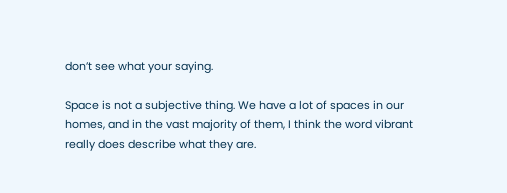don’t see what your saying.

Space is not a subjective thing. We have a lot of spaces in our homes, and in the vast majority of them, I think the word vibrant really does describe what they are.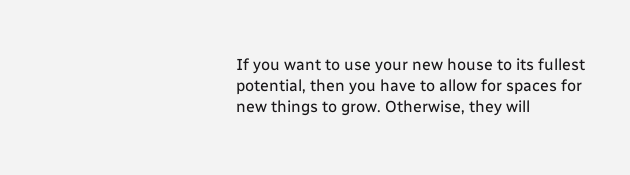If you want to use your new house to its fullest potential, then you have to allow for spaces for new things to grow. Otherwise, they will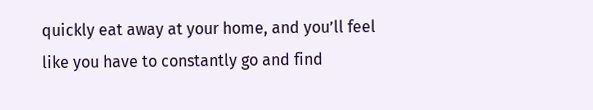quickly eat away at your home, and you’ll feel like you have to constantly go and find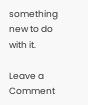something new to do with it.

Leave a Comment